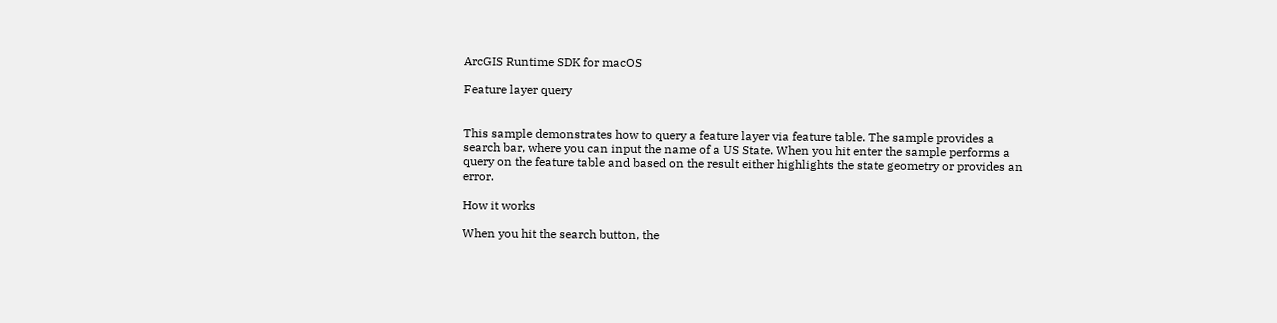ArcGIS Runtime SDK for macOS

Feature layer query


This sample demonstrates how to query a feature layer via feature table. The sample provides a search bar, where you can input the name of a US State. When you hit enter the sample performs a query on the feature table and based on the result either highlights the state geometry or provides an error.

How it works

When you hit the search button, the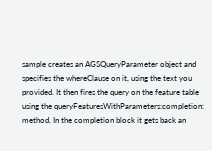sample creates an AGSQueryParameter object and specifies the whereClause on it, using the text you provided. It then fires the query on the feature table using the queryFeaturesWithParameters:completion: method. In the completion block it gets back an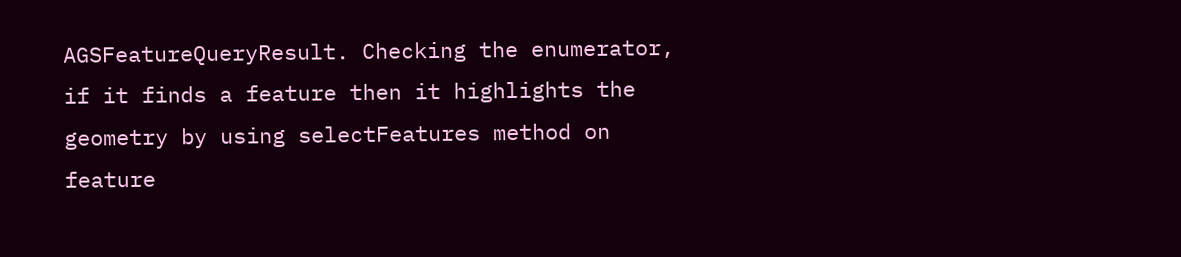AGSFeatureQueryResult. Checking the enumerator, if it finds a feature then it highlights the geometry by using selectFeatures method on feature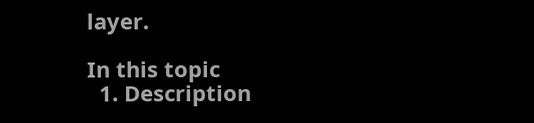layer.

In this topic
  1. Description